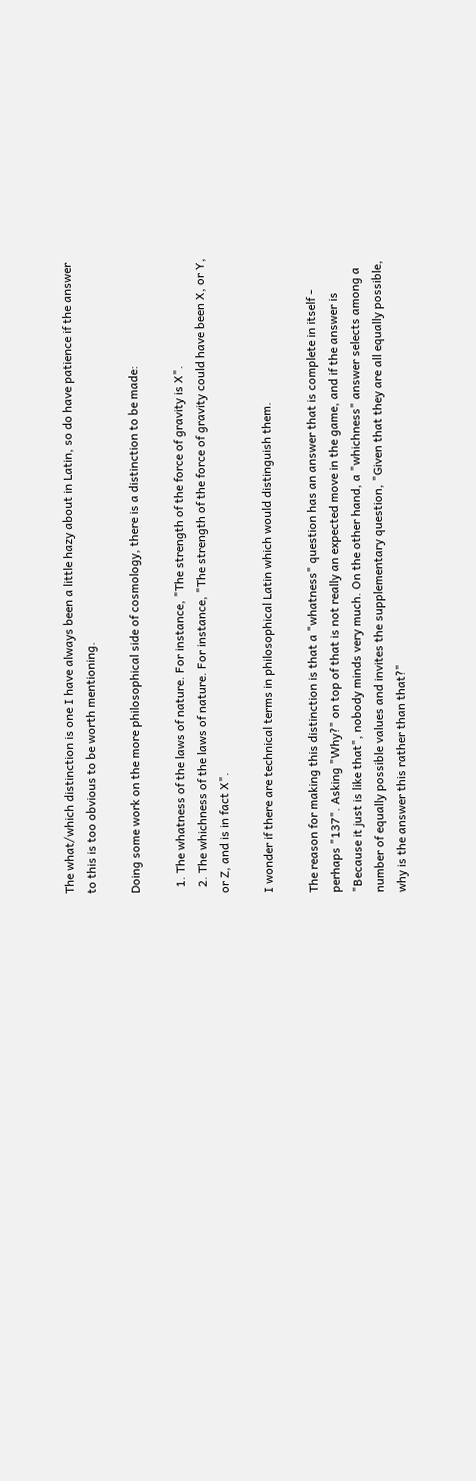The what/which distinction is one I have always been a little hazy about in Latin, so do have patience if the answer to this is too obvious to be worth mentioning.

Doing some work on the more philosophical side of cosmology, there is a distinction to be made:

  1. The whatness of the laws of nature. For instance, "The strength of the force of gravity is X".
  2. The whichness of the laws of nature. For instance, "The strength of the force of gravity could have been X, or Y, or Z, and is in fact X".

I wonder if there are technical terms in philosophical Latin which would distinguish them.

The reason for making this distinction is that a "whatness" question has an answer that is complete in itself - perhaps "137". Asking "Why?" on top of that is not really an expected move in the game, and if the answer is "Because it just is like that", nobody minds very much. On the other hand, a "whichness" answer selects among a number of equally possible values and invites the supplementary question, "Given that they are all equally possible, why is the answer this rather than that?"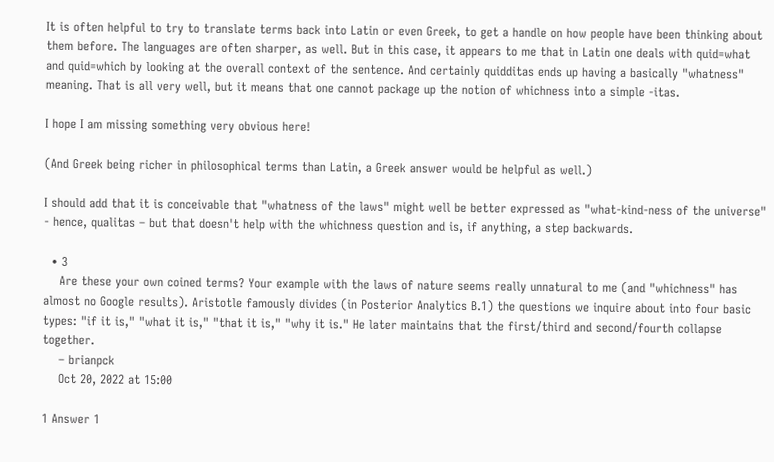It is often helpful to try to translate terms back into Latin or even Greek, to get a handle on how people have been thinking about them before. The languages are often sharper, as well. But in this case, it appears to me that in Latin one deals with quid=what and quid=which by looking at the overall context of the sentence. And certainly quidditas ends up having a basically "whatness" meaning. That is all very well, but it means that one cannot package up the notion of whichness into a simple -itas.

I hope I am missing something very obvious here!

(And Greek being richer in philosophical terms than Latin, a Greek answer would be helpful as well.)

I should add that it is conceivable that "whatness of the laws" might well be better expressed as "what-kind-ness of the universe" - hence, qualitas – but that doesn't help with the whichness question and is, if anything, a step backwards.

  • 3
    Are these your own coined terms? Your example with the laws of nature seems really unnatural to me (and "whichness" has almost no Google results). Aristotle famously divides (in Posterior Analytics B.1) the questions we inquire about into four basic types: "if it is," "what it is," "that it is," "why it is." He later maintains that the first/third and second/fourth collapse together.
    – brianpck
    Oct 20, 2022 at 15:00

1 Answer 1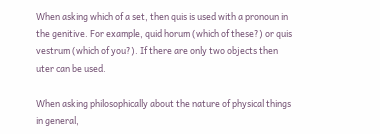When asking which of a set, then quis is used with a pronoun in the genitive. For example, quid horum (which of these?) or quis vestrum (which of you?). If there are only two objects then uter can be used.

When asking philosophically about the nature of physical things in general,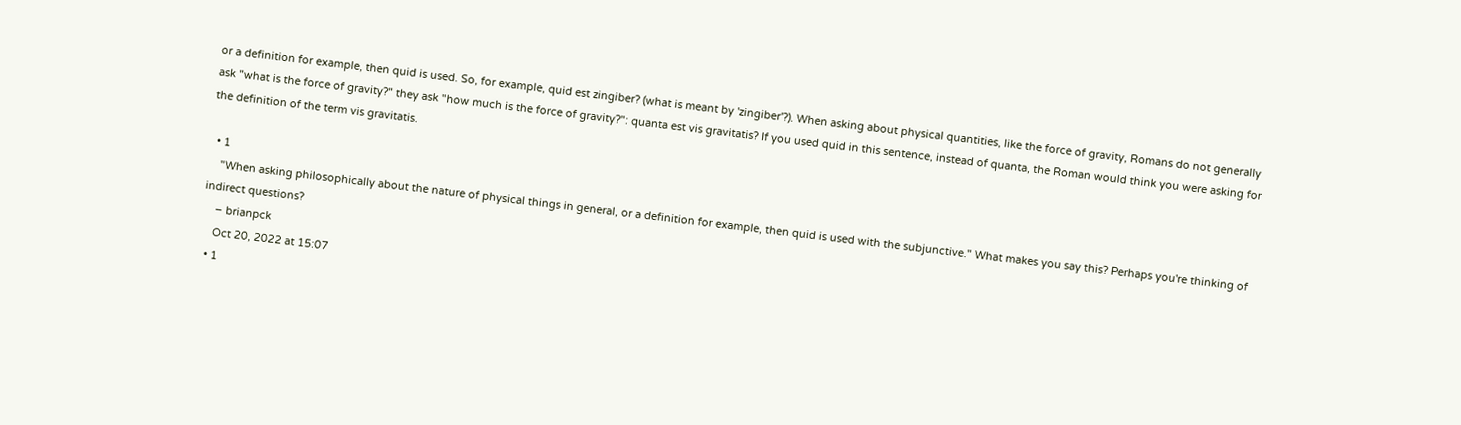or a definition for example, then quid is used. So, for example, quid est zingiber? (what is meant by 'zingiber'?). When asking about physical quantities, like the force of gravity, Romans do not generally ask "what is the force of gravity?" they ask "how much is the force of gravity?": quanta est vis gravitatis? If you used quid in this sentence, instead of quanta, the Roman would think you were asking for the definition of the term vis gravitatis.

  • 1
    "When asking philosophically about the nature of physical things in general, or a definition for example, then quid is used with the subjunctive." What makes you say this? Perhaps you're thinking of indirect questions?
    – brianpck
    Oct 20, 2022 at 15:07
  • 1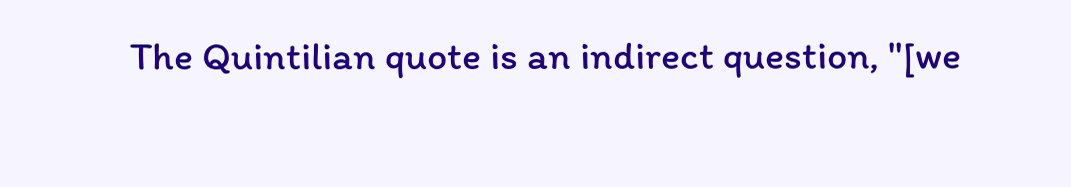The Quintilian quote is an indirect question, "[we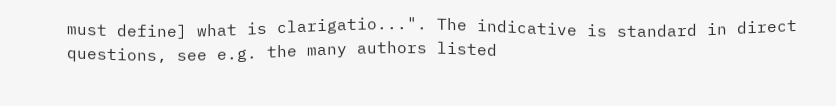must define] what is clarigatio...". The indicative is standard in direct questions, see e.g. the many authors listed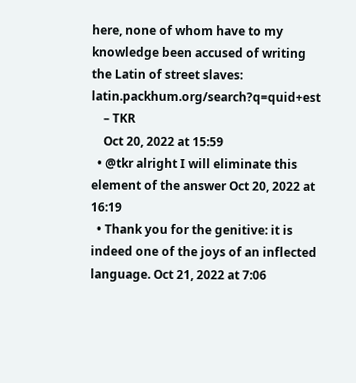here, none of whom have to my knowledge been accused of writing the Latin of street slaves: latin.packhum.org/search?q=quid+est
    – TKR
    Oct 20, 2022 at 15:59
  • @tkr alright I will eliminate this element of the answer Oct 20, 2022 at 16:19
  • Thank you for the genitive: it is indeed one of the joys of an inflected language. Oct 21, 2022 at 7:06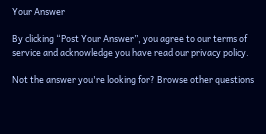Your Answer

By clicking “Post Your Answer”, you agree to our terms of service and acknowledge you have read our privacy policy.

Not the answer you're looking for? Browse other questions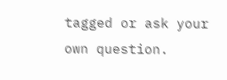tagged or ask your own question.